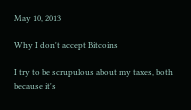May 10, 2013

Why I don't accept Bitcoins

I try to be scrupulous about my taxes, both because it's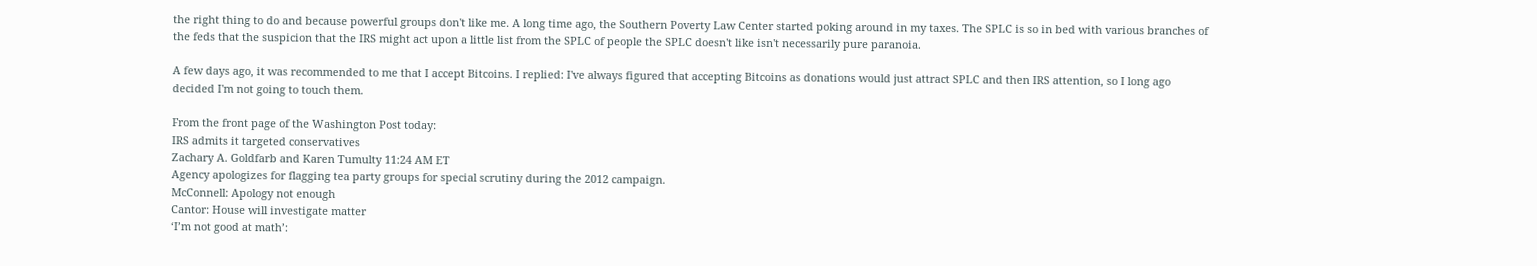the right thing to do and because powerful groups don't like me. A long time ago, the Southern Poverty Law Center started poking around in my taxes. The SPLC is so in bed with various branches of the feds that the suspicion that the IRS might act upon a little list from the SPLC of people the SPLC doesn't like isn't necessarily pure paranoia.

A few days ago, it was recommended to me that I accept Bitcoins. I replied: I've always figured that accepting Bitcoins as donations would just attract SPLC and then IRS attention, so I long ago decided I'm not going to touch them.

From the front page of the Washington Post today:
IRS admits it targeted conservatives
Zachary A. Goldfarb and Karen Tumulty 11:24 AM ET
Agency apologizes for flagging tea party groups for special scrutiny during the 2012 campaign.
McConnell: Apology not enough
Cantor: House will investigate matter
‘I’m not good at math’: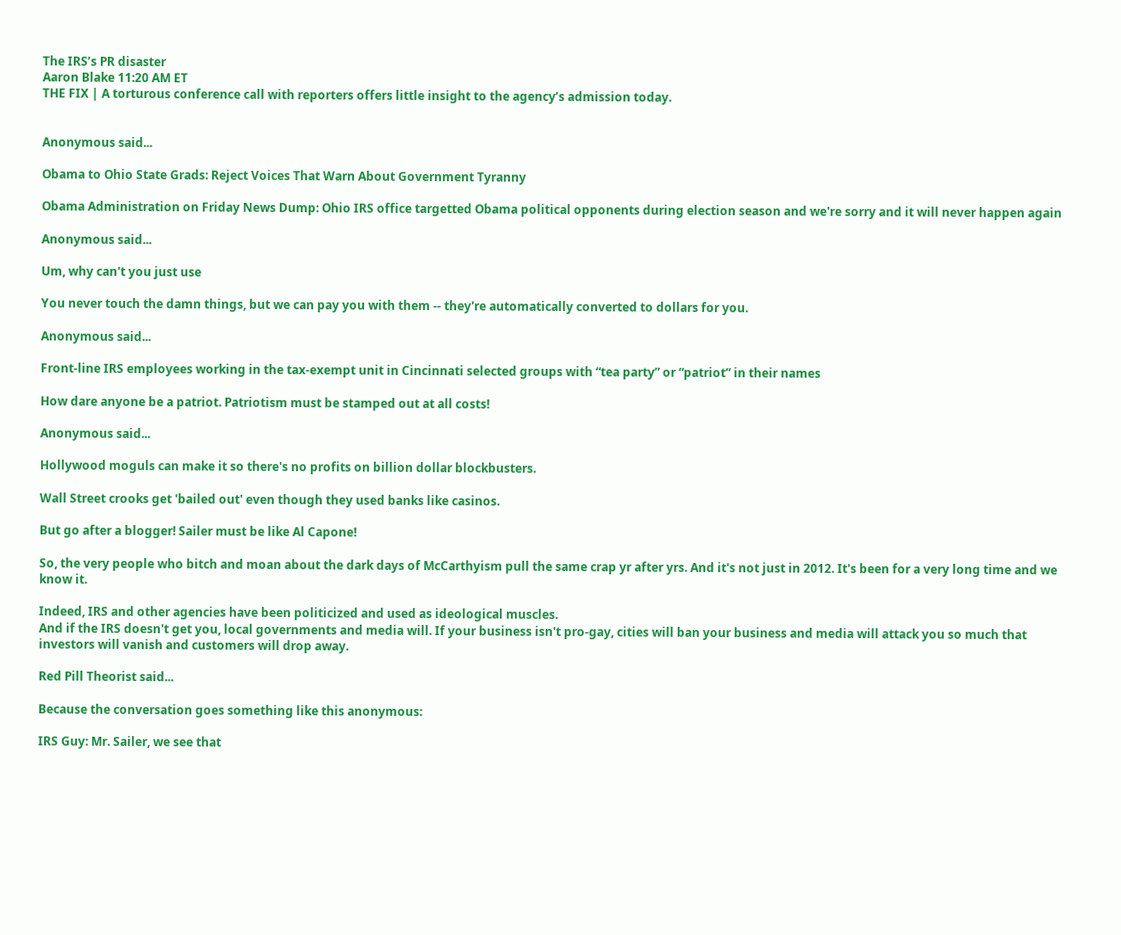The IRS’s PR disaster
Aaron Blake 11:20 AM ET
THE FIX | A torturous conference call with reporters offers little insight to the agency’s admission today.


Anonymous said...

Obama to Ohio State Grads: Reject Voices That Warn About Government Tyranny

Obama Administration on Friday News Dump: Ohio IRS office targetted Obama political opponents during election season and we're sorry and it will never happen again

Anonymous said...

Um, why can't you just use

You never touch the damn things, but we can pay you with them -- they're automatically converted to dollars for you.

Anonymous said...

Front-line IRS employees working in the tax-exempt unit in Cincinnati selected groups with “tea party” or “patriot” in their names

How dare anyone be a patriot. Patriotism must be stamped out at all costs!

Anonymous said...

Hollywood moguls can make it so there's no profits on billion dollar blockbusters.

Wall Street crooks get 'bailed out' even though they used banks like casinos.

But go after a blogger! Sailer must be like Al Capone!

So, the very people who bitch and moan about the dark days of McCarthyism pull the same crap yr after yrs. And it's not just in 2012. It's been for a very long time and we know it.

Indeed, IRS and other agencies have been politicized and used as ideological muscles.
And if the IRS doesn't get you, local governments and media will. If your business isn't pro-gay, cities will ban your business and media will attack you so much that investors will vanish and customers will drop away.

Red Pill Theorist said...

Because the conversation goes something like this anonymous:

IRS Guy: Mr. Sailer, we see that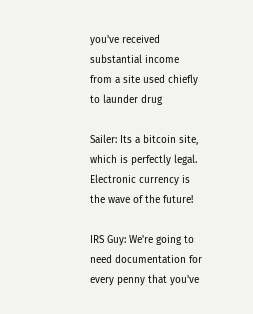you've received substantial income from a site used chiefly to launder drug

Sailer: Its a bitcoin site, which is perfectly legal. Electronic currency is the wave of the future!

IRS Guy: We're going to need documentation for every penny that you've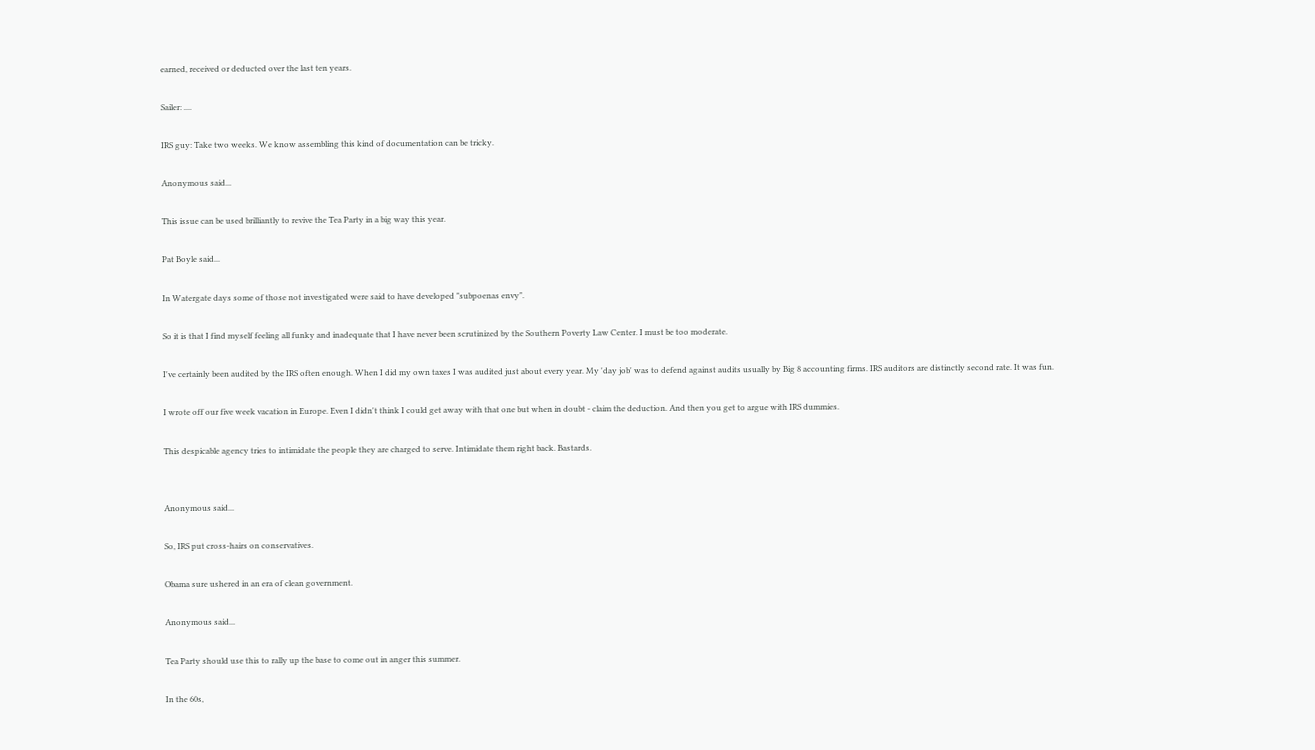earned, received or deducted over the last ten years.

Sailer: ....

IRS guy: Take two weeks. We know assembling this kind of documentation can be tricky.

Anonymous said...

This issue can be used brilliantly to revive the Tea Party in a big way this year.

Pat Boyle said...

In Watergate days some of those not investigated were said to have developed "subpoenas envy".

So it is that I find myself feeling all funky and inadequate that I have never been scrutinized by the Southern Poverty Law Center. I must be too moderate.

I've certainly been audited by the IRS often enough. When I did my own taxes I was audited just about every year. My 'day job' was to defend against audits usually by Big 8 accounting firms. IRS auditors are distinctly second rate. It was fun.

I wrote off our five week vacation in Europe. Even I didn't think I could get away with that one but when in doubt - claim the deduction. And then you get to argue with IRS dummies.

This despicable agency tries to intimidate the people they are charged to serve. Intimidate them right back. Bastards.


Anonymous said...

So, IRS put cross-hairs on conservatives.

Obama sure ushered in an era of clean government.

Anonymous said...

Tea Party should use this to rally up the base to come out in anger this summer.

In the 60s,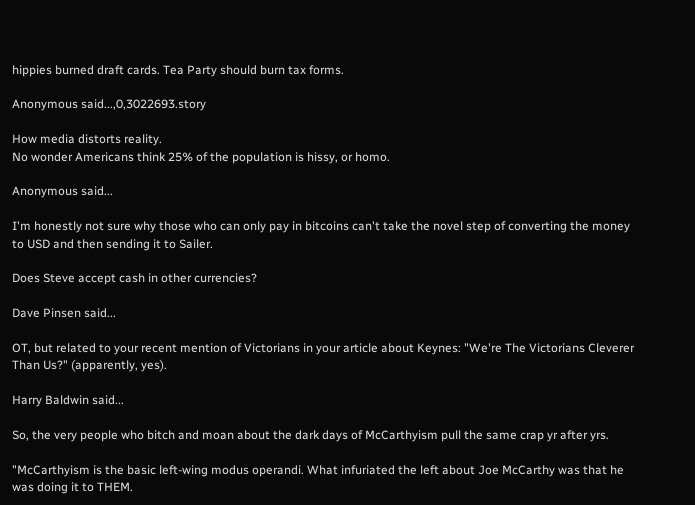hippies burned draft cards. Tea Party should burn tax forms.

Anonymous said...,0,3022693.story

How media distorts reality.
No wonder Americans think 25% of the population is hissy, or homo.

Anonymous said...

I'm honestly not sure why those who can only pay in bitcoins can't take the novel step of converting the money to USD and then sending it to Sailer.

Does Steve accept cash in other currencies?

Dave Pinsen said...

OT, but related to your recent mention of Victorians in your article about Keynes: "We're The Victorians Cleverer Than Us?" (apparently, yes).

Harry Baldwin said...

So, the very people who bitch and moan about the dark days of McCarthyism pull the same crap yr after yrs.

"McCarthyism is the basic left-wing modus operandi. What infuriated the left about Joe McCarthy was that he was doing it to THEM.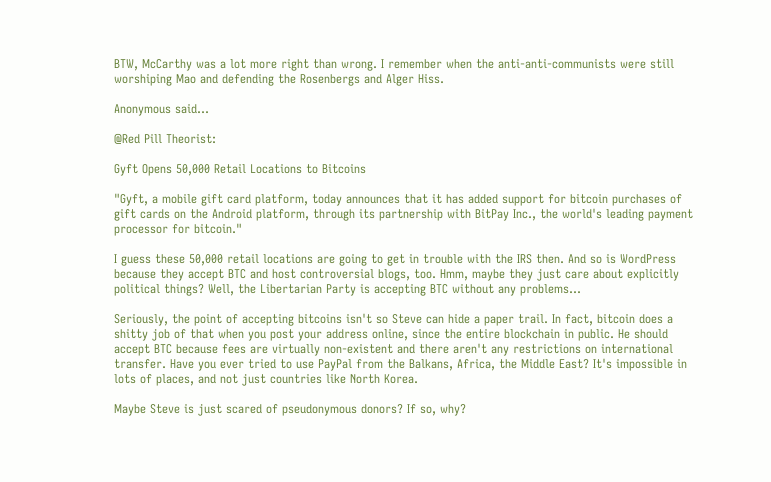BTW, McCarthy was a lot more right than wrong. I remember when the anti-anti-communists were still worshiping Mao and defending the Rosenbergs and Alger Hiss.

Anonymous said...

@Red Pill Theorist:

Gyft Opens 50,000 Retail Locations to Bitcoins

"Gyft, a mobile gift card platform, today announces that it has added support for bitcoin purchases of gift cards on the Android platform, through its partnership with BitPay Inc., the world's leading payment processor for bitcoin."

I guess these 50,000 retail locations are going to get in trouble with the IRS then. And so is WordPress because they accept BTC and host controversial blogs, too. Hmm, maybe they just care about explicitly political things? Well, the Libertarian Party is accepting BTC without any problems...

Seriously, the point of accepting bitcoins isn't so Steve can hide a paper trail. In fact, bitcoin does a shitty job of that when you post your address online, since the entire blockchain in public. He should accept BTC because fees are virtually non-existent and there aren't any restrictions on international transfer. Have you ever tried to use PayPal from the Balkans, Africa, the Middle East? It's impossible in lots of places, and not just countries like North Korea.

Maybe Steve is just scared of pseudonymous donors? If so, why?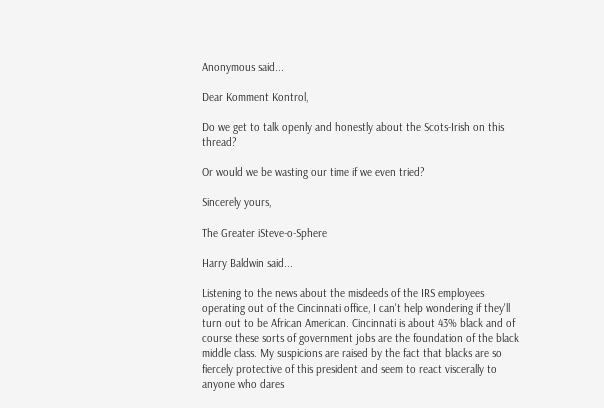Anonymous said...

Dear Komment Kontrol,

Do we get to talk openly and honestly about the Scots-Irish on this thread?

Or would we be wasting our time if we even tried?

Sincerely yours,

The Greater iSteve-o-Sphere

Harry Baldwin said...

Listening to the news about the misdeeds of the IRS employees operating out of the Cincinnati office, I can't help wondering if they'll turn out to be African American. Cincinnati is about 43% black and of course these sorts of government jobs are the foundation of the black middle class. My suspicions are raised by the fact that blacks are so fiercely protective of this president and seem to react viscerally to anyone who dares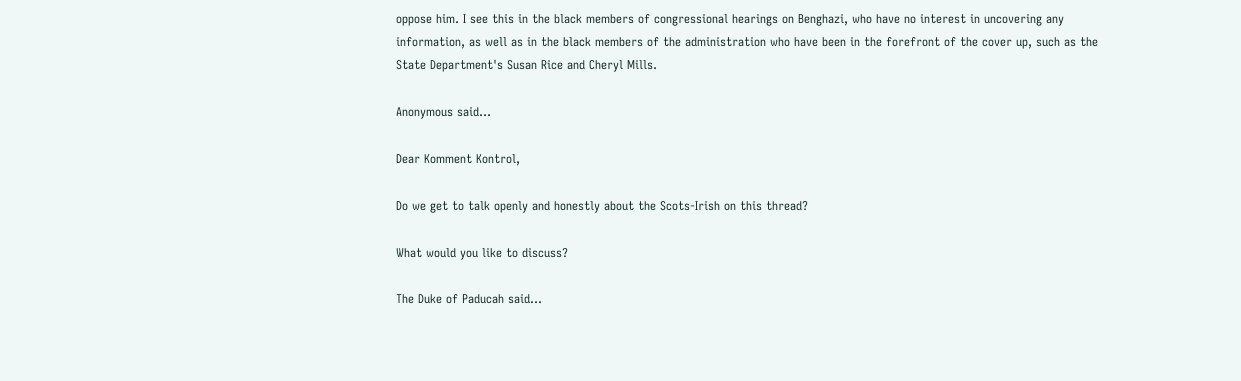oppose him. I see this in the black members of congressional hearings on Benghazi, who have no interest in uncovering any information, as well as in the black members of the administration who have been in the forefront of the cover up, such as the State Department's Susan Rice and Cheryl Mills.

Anonymous said...

Dear Komment Kontrol,

Do we get to talk openly and honestly about the Scots-Irish on this thread?

What would you like to discuss?

The Duke of Paducah said...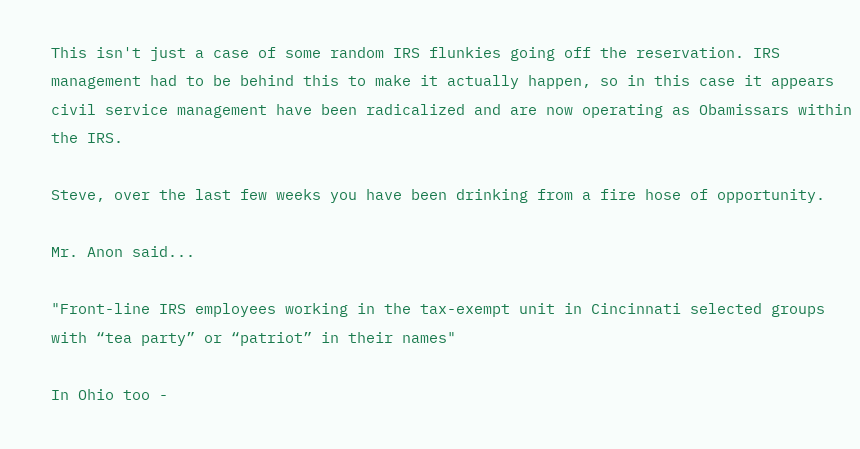This isn't just a case of some random IRS flunkies going off the reservation. IRS management had to be behind this to make it actually happen, so in this case it appears civil service management have been radicalized and are now operating as Obamissars within the IRS.

Steve, over the last few weeks you have been drinking from a fire hose of opportunity.

Mr. Anon said...

"Front-line IRS employees working in the tax-exempt unit in Cincinnati selected groups with “tea party” or “patriot” in their names"

In Ohio too -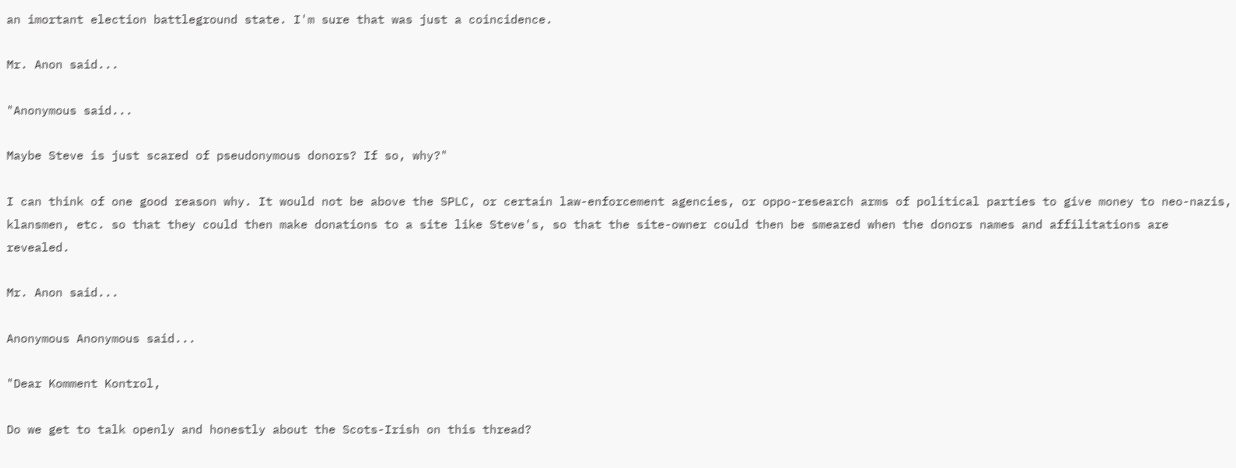an imortant election battleground state. I'm sure that was just a coincidence.

Mr. Anon said...

"Anonymous said...

Maybe Steve is just scared of pseudonymous donors? If so, why?"

I can think of one good reason why. It would not be above the SPLC, or certain law-enforcement agencies, or oppo-research arms of political parties to give money to neo-nazis, klansmen, etc. so that they could then make donations to a site like Steve's, so that the site-owner could then be smeared when the donors names and affilitations are revealed.

Mr. Anon said...

Anonymous Anonymous said...

"Dear Komment Kontrol,

Do we get to talk openly and honestly about the Scots-Irish on this thread?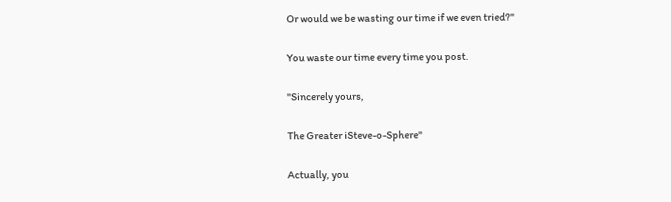Or would we be wasting our time if we even tried?"

You waste our time every time you post.

"Sincerely yours,

The Greater iSteve-o-Sphere"

Actually, you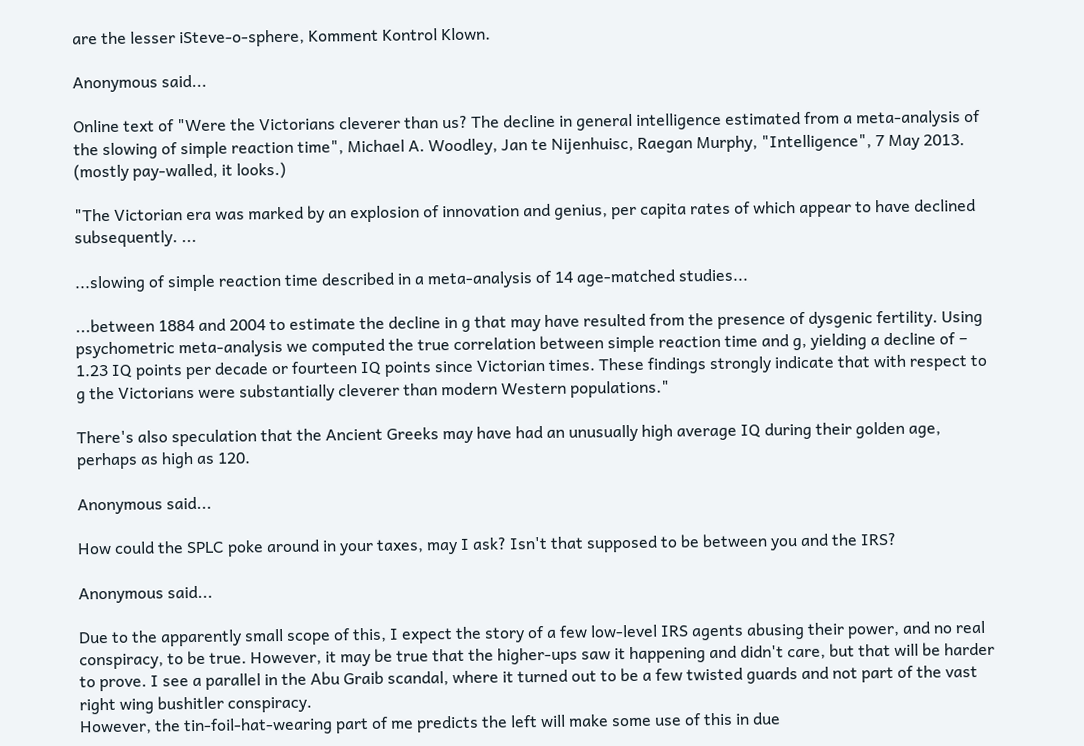are the lesser iSteve-o-sphere, Komment Kontrol Klown.

Anonymous said...

Online text of "Were the Victorians cleverer than us? The decline in general intelligence estimated from a meta-analysis of the slowing of simple reaction time", Michael A. Woodley, Jan te Nijenhuisc, Raegan Murphy, "Intelligence", 7 May 2013. (mostly pay-walled, it looks.)

"The Victorian era was marked by an explosion of innovation and genius, per capita rates of which appear to have declined subsequently. ...

...slowing of simple reaction time described in a meta-analysis of 14 age-matched studies...

...between 1884 and 2004 to estimate the decline in g that may have resulted from the presence of dysgenic fertility. Using psychometric meta-analysis we computed the true correlation between simple reaction time and g, yielding a decline of − 1.23 IQ points per decade or fourteen IQ points since Victorian times. These findings strongly indicate that with respect to g the Victorians were substantially cleverer than modern Western populations."

There's also speculation that the Ancient Greeks may have had an unusually high average IQ during their golden age, perhaps as high as 120.

Anonymous said...

How could the SPLC poke around in your taxes, may I ask? Isn't that supposed to be between you and the IRS?

Anonymous said...

Due to the apparently small scope of this, I expect the story of a few low-level IRS agents abusing their power, and no real conspiracy, to be true. However, it may be true that the higher-ups saw it happening and didn't care, but that will be harder to prove. I see a parallel in the Abu Graib scandal, where it turned out to be a few twisted guards and not part of the vast right wing bushitler conspiracy.
However, the tin-foil-hat-wearing part of me predicts the left will make some use of this in due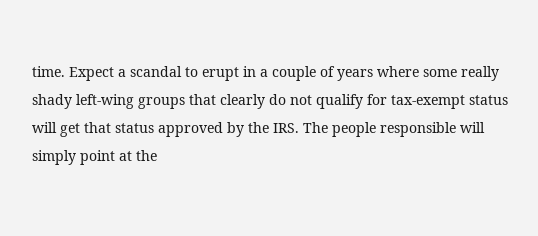time. Expect a scandal to erupt in a couple of years where some really shady left-wing groups that clearly do not qualify for tax-exempt status will get that status approved by the IRS. The people responsible will simply point at the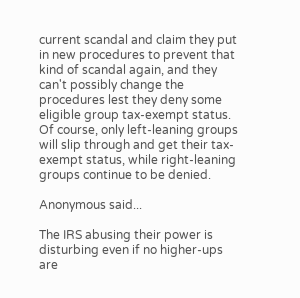current scandal and claim they put in new procedures to prevent that kind of scandal again, and they can't possibly change the procedures lest they deny some eligible group tax-exempt status. Of course, only left-leaning groups will slip through and get their tax-exempt status, while right-leaning groups continue to be denied.

Anonymous said...

The IRS abusing their power is disturbing even if no higher-ups are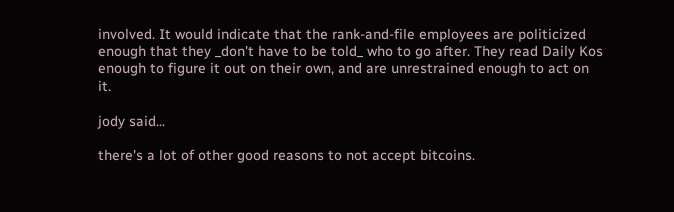involved. It would indicate that the rank-and-file employees are politicized enough that they _don't have to be told_ who to go after. They read Daily Kos enough to figure it out on their own, and are unrestrained enough to act on it.

jody said...

there's a lot of other good reasons to not accept bitcoins.